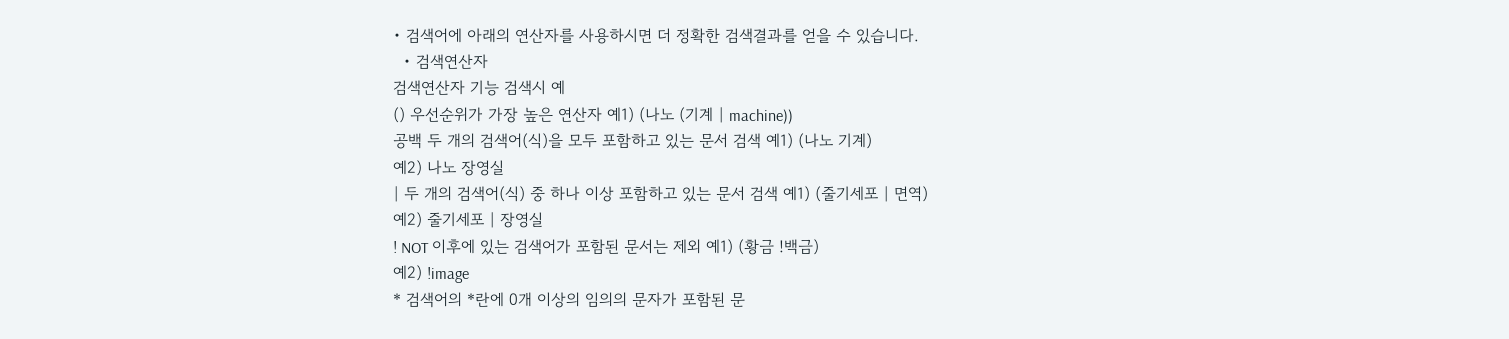• 검색어에 아래의 연산자를 사용하시면 더 정확한 검색결과를 얻을 수 있습니다.
  • 검색연산자
검색연산자 기능 검색시 예
() 우선순위가 가장 높은 연산자 예1) (나노 (기계 | machine))
공백 두 개의 검색어(식)을 모두 포함하고 있는 문서 검색 예1) (나노 기계)
예2) 나노 장영실
| 두 개의 검색어(식) 중 하나 이상 포함하고 있는 문서 검색 예1) (줄기세포 | 면역)
예2) 줄기세포 | 장영실
! NOT 이후에 있는 검색어가 포함된 문서는 제외 예1) (황금 !백금)
예2) !image
* 검색어의 *란에 0개 이상의 임의의 문자가 포함된 문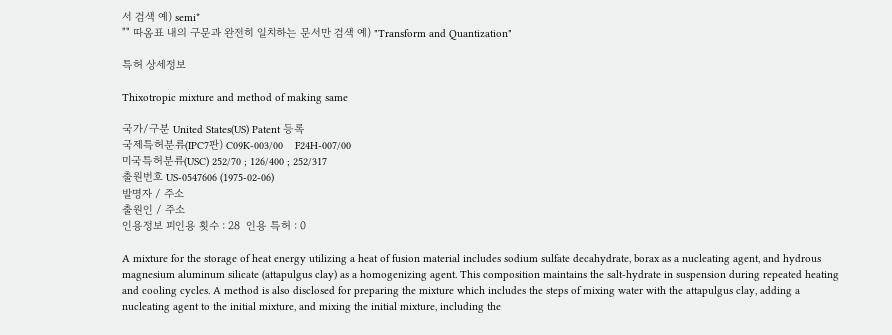서 검색 예) semi*
"" 따옴표 내의 구문과 완전히 일치하는 문서만 검색 예) "Transform and Quantization"

특허 상세정보

Thixotropic mixture and method of making same

국가/구분 United States(US) Patent 등록
국제특허분류(IPC7판) C09K-003/00    F24H-007/00
미국특허분류(USC) 252/70 ; 126/400 ; 252/317
출원번호 US-0547606 (1975-02-06)
발명자 / 주소
출원인 / 주소
인용정보 피인용 횟수 : 28  인용 특허 : 0

A mixture for the storage of heat energy utilizing a heat of fusion material includes sodium sulfate decahydrate, borax as a nucleating agent, and hydrous magnesium aluminum silicate (attapulgus clay) as a homogenizing agent. This composition maintains the salt-hydrate in suspension during repeated heating and cooling cycles. A method is also disclosed for preparing the mixture which includes the steps of mixing water with the attapulgus clay, adding a nucleating agent to the initial mixture, and mixing the initial mixture, including the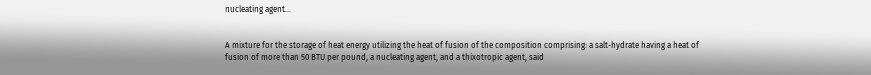nucleating agent...


A mixture for the storage of heat energy utilizing the heat of fusion of the composition comprising: a salt-hydrate having a heat of fusion of more than 50 BTU per pound, a nucleating agent, and a thixotropic agent, said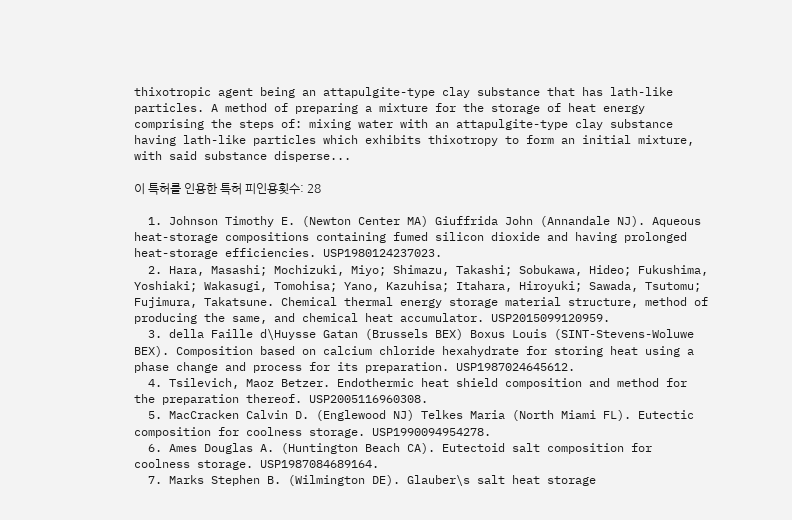thixotropic agent being an attapulgite-type clay substance that has lath-like particles. A method of preparing a mixture for the storage of heat energy comprising the steps of: mixing water with an attapulgite-type clay substance having lath-like particles which exhibits thixotropy to form an initial mixture, with said substance disperse...

이 특허를 인용한 특허 피인용횟수: 28

  1. Johnson Timothy E. (Newton Center MA) Giuffrida John (Annandale NJ). Aqueous heat-storage compositions containing fumed silicon dioxide and having prolonged heat-storage efficiencies. USP1980124237023.
  2. Hara, Masashi; Mochizuki, Miyo; Shimazu, Takashi; Sobukawa, Hideo; Fukushima, Yoshiaki; Wakasugi, Tomohisa; Yano, Kazuhisa; Itahara, Hiroyuki; Sawada, Tsutomu; Fujimura, Takatsune. Chemical thermal energy storage material structure, method of producing the same, and chemical heat accumulator. USP2015099120959.
  3. della Faille d\Huysse Gatan (Brussels BEX) Boxus Louis (SINT-Stevens-Woluwe BEX). Composition based on calcium chloride hexahydrate for storing heat using a phase change and process for its preparation. USP1987024645612.
  4. Tsilevich, Maoz Betzer. Endothermic heat shield composition and method for the preparation thereof. USP2005116960308.
  5. MacCracken Calvin D. (Englewood NJ) Telkes Maria (North Miami FL). Eutectic composition for coolness storage. USP1990094954278.
  6. Ames Douglas A. (Huntington Beach CA). Eutectoid salt composition for coolness storage. USP1987084689164.
  7. Marks Stephen B. (Wilmington DE). Glauber\s salt heat storage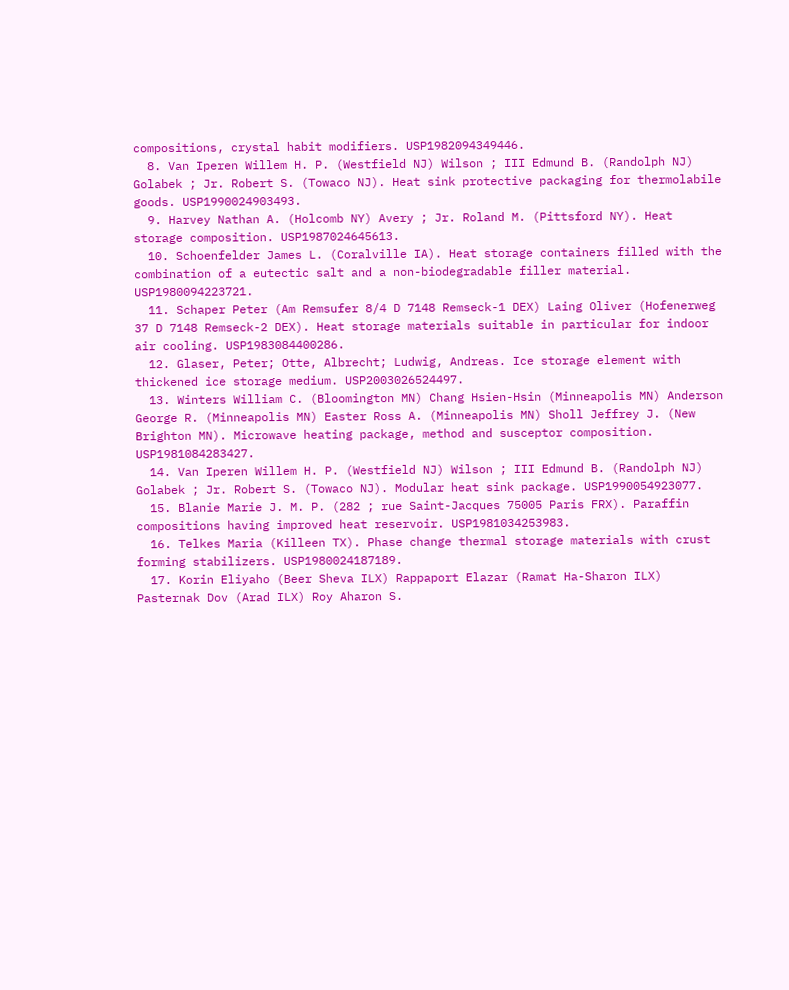compositions, crystal habit modifiers. USP1982094349446.
  8. Van Iperen Willem H. P. (Westfield NJ) Wilson ; III Edmund B. (Randolph NJ) Golabek ; Jr. Robert S. (Towaco NJ). Heat sink protective packaging for thermolabile goods. USP1990024903493.
  9. Harvey Nathan A. (Holcomb NY) Avery ; Jr. Roland M. (Pittsford NY). Heat storage composition. USP1987024645613.
  10. Schoenfelder James L. (Coralville IA). Heat storage containers filled with the combination of a eutectic salt and a non-biodegradable filler material. USP1980094223721.
  11. Schaper Peter (Am Remsufer 8/4 D 7148 Remseck-1 DEX) Laing Oliver (Hofenerweg 37 D 7148 Remseck-2 DEX). Heat storage materials suitable in particular for indoor air cooling. USP1983084400286.
  12. Glaser, Peter; Otte, Albrecht; Ludwig, Andreas. Ice storage element with thickened ice storage medium. USP2003026524497.
  13. Winters William C. (Bloomington MN) Chang Hsien-Hsin (Minneapolis MN) Anderson George R. (Minneapolis MN) Easter Ross A. (Minneapolis MN) Sholl Jeffrey J. (New Brighton MN). Microwave heating package, method and susceptor composition. USP1981084283427.
  14. Van Iperen Willem H. P. (Westfield NJ) Wilson ; III Edmund B. (Randolph NJ) Golabek ; Jr. Robert S. (Towaco NJ). Modular heat sink package. USP1990054923077.
  15. Blanie Marie J. M. P. (282 ; rue Saint-Jacques 75005 Paris FRX). Paraffin compositions having improved heat reservoir. USP1981034253983.
  16. Telkes Maria (Killeen TX). Phase change thermal storage materials with crust forming stabilizers. USP1980024187189.
  17. Korin Eliyaho (Beer Sheva ILX) Rappaport Elazar (Ramat Ha-Sharon ILX) Pasternak Dov (Arad ILX) Roy Aharon S.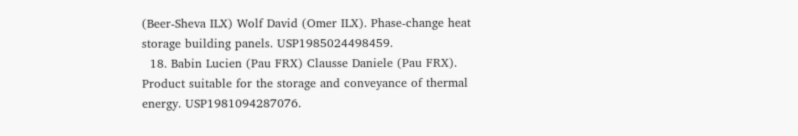(Beer-Sheva ILX) Wolf David (Omer ILX). Phase-change heat storage building panels. USP1985024498459.
  18. Babin Lucien (Pau FRX) Clausse Daniele (Pau FRX). Product suitable for the storage and conveyance of thermal energy. USP1981094287076.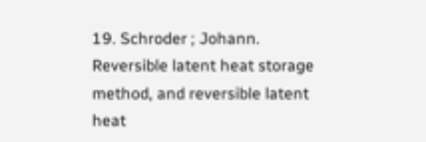19. Schroder ; Johann. Reversible latent heat storage method, and reversible latent heat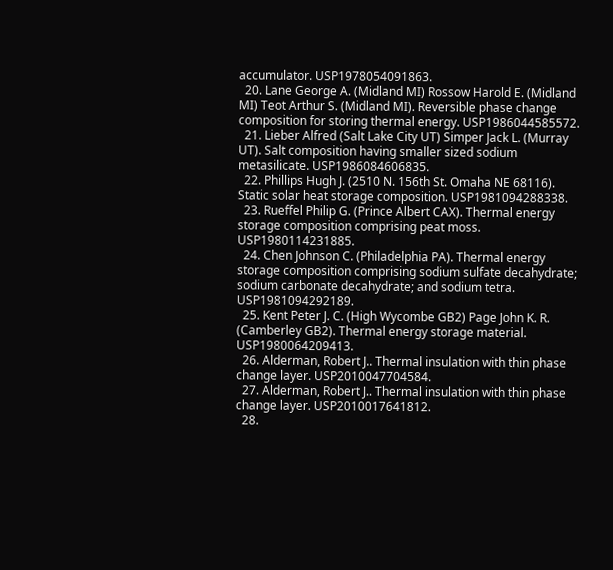accumulator. USP1978054091863.
  20. Lane George A. (Midland MI) Rossow Harold E. (Midland MI) Teot Arthur S. (Midland MI). Reversible phase change composition for storing thermal energy. USP1986044585572.
  21. Lieber Alfred (Salt Lake City UT) Simper Jack L. (Murray UT). Salt composition having smaller sized sodium metasilicate. USP1986084606835.
  22. Phillips Hugh J. (2510 N. 156th St. Omaha NE 68116). Static solar heat storage composition. USP1981094288338.
  23. Rueffel Philip G. (Prince Albert CAX). Thermal energy storage composition comprising peat moss. USP1980114231885.
  24. Chen Johnson C. (Philadelphia PA). Thermal energy storage composition comprising sodium sulfate decahydrate; sodium carbonate decahydrate; and sodium tetra. USP1981094292189.
  25. Kent Peter J. C. (High Wycombe GB2) Page John K. R. (Camberley GB2). Thermal energy storage material. USP1980064209413.
  26. Alderman, Robert J.. Thermal insulation with thin phase change layer. USP2010047704584.
  27. Alderman, Robert J.. Thermal insulation with thin phase change layer. USP2010017641812.
  28.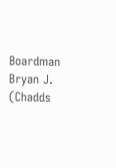Boardman Bryan J. (Chadds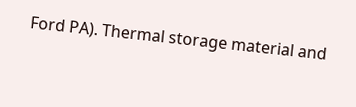Ford PA). Thermal storage material and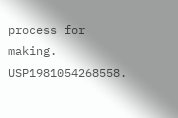process for making. USP1981054268558.